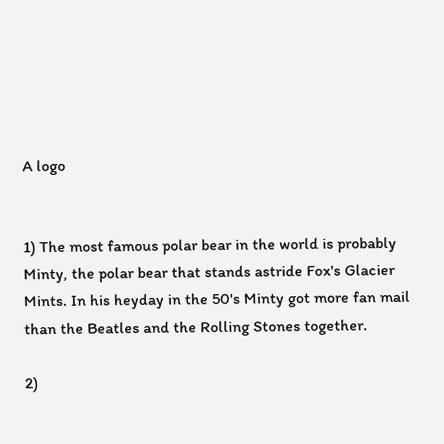A logo


1) The most famous polar bear in the world is probably Minty, the polar bear that stands astride Fox's Glacier Mints. In his heyday in the 50's Minty got more fan mail than the Beatles and the Rolling Stones together.

2)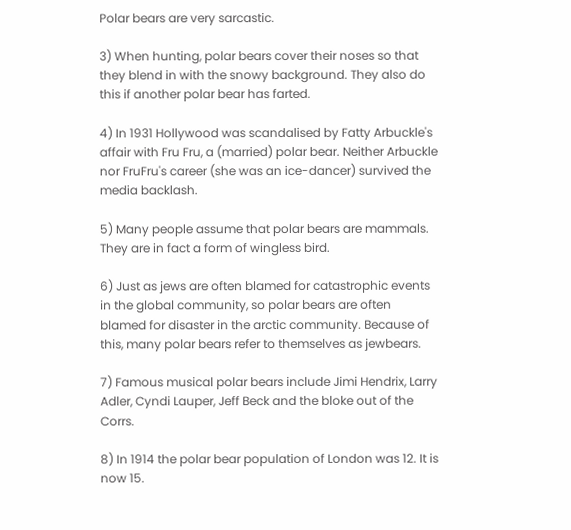Polar bears are very sarcastic.

3) When hunting, polar bears cover their noses so that they blend in with the snowy background. They also do this if another polar bear has farted.

4) In 1931 Hollywood was scandalised by Fatty Arbuckle's affair with Fru Fru, a (married) polar bear. Neither Arbuckle nor FruFru's career (she was an ice-dancer) survived the media backlash.

5) Many people assume that polar bears are mammals. They are in fact a form of wingless bird.

6) Just as jews are often blamed for catastrophic events in the global community, so polar bears are often blamed for disaster in the arctic community. Because of this, many polar bears refer to themselves as jewbears.

7) Famous musical polar bears include Jimi Hendrix, Larry Adler, Cyndi Lauper, Jeff Beck and the bloke out of the Corrs.

8) In 1914 the polar bear population of London was 12. It is now 15.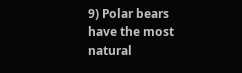9) Polar bears have the most natural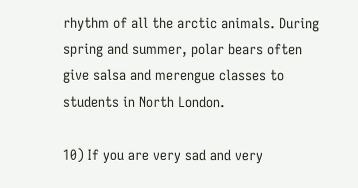rhythm of all the arctic animals. During spring and summer, polar bears often give salsa and merengue classes to students in North London.

10) If you are very sad and very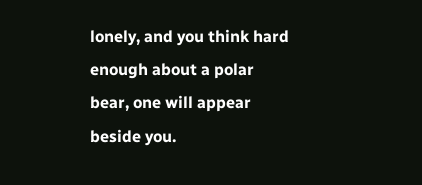lonely, and you think hard enough about a polar bear, one will appear beside you.